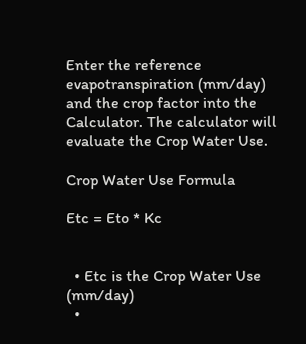Enter the reference evapotranspiration (mm/day) and the crop factor into the Calculator. The calculator will evaluate the Crop Water Use.

Crop Water Use Formula

Etc = Eto * Kc


  • Etc is the Crop Water Use (mm/day)
  •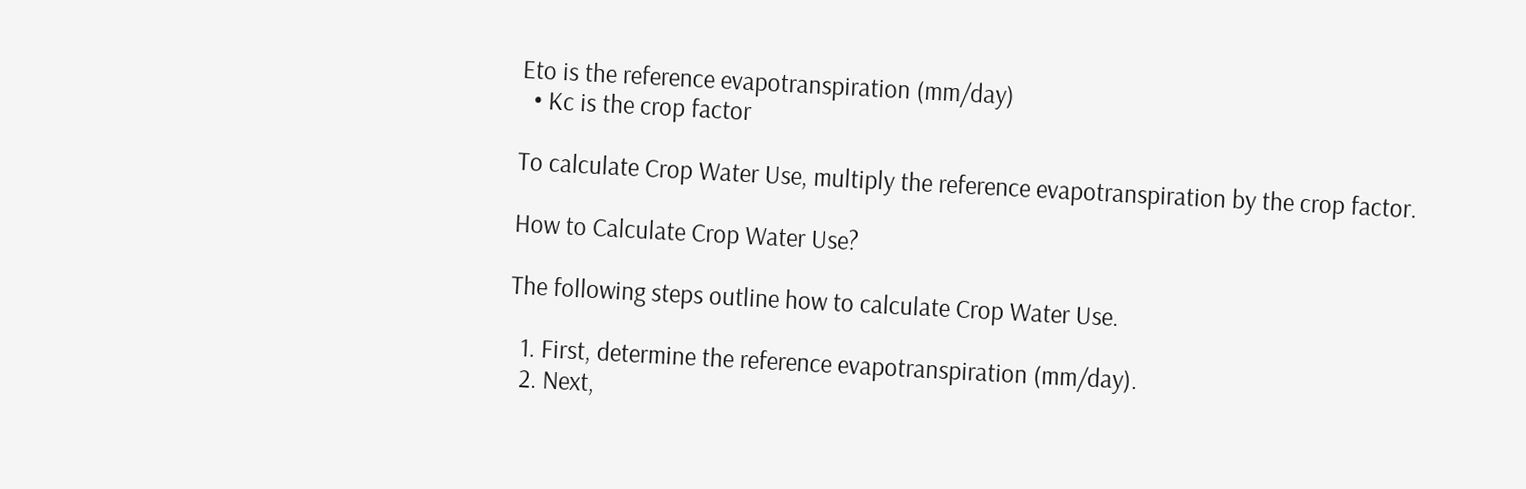Eto is the reference evapotranspiration (mm/day)
  • Kc is the crop factor

To calculate Crop Water Use, multiply the reference evapotranspiration by the crop factor.

How to Calculate Crop Water Use?

The following steps outline how to calculate Crop Water Use.

  1. First, determine the reference evapotranspiration (mm/day).
  2. Next,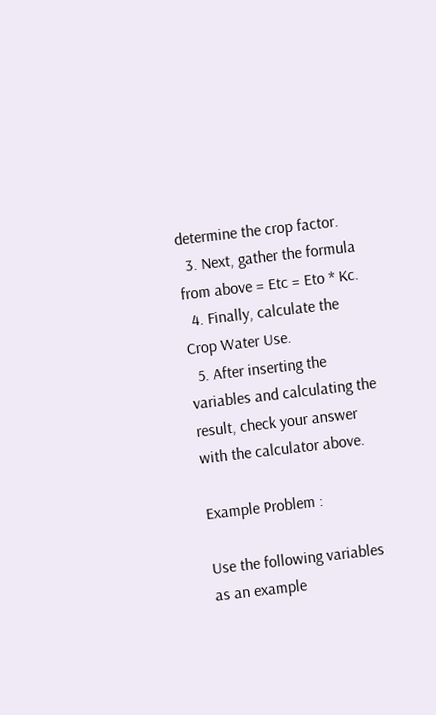determine the crop factor.
  3. Next, gather the formula from above = Etc = Eto * Kc.
  4. Finally, calculate the Crop Water Use.
  5. After inserting the variables and calculating the result, check your answer with the calculator above.

Example Problem :

Use the following variables as an example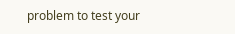problem to test your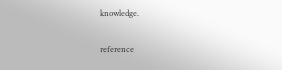knowledge.

reference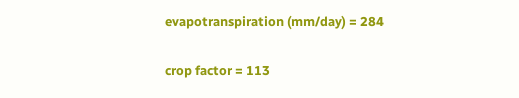evapotranspiration (mm/day) = 284

crop factor = 113